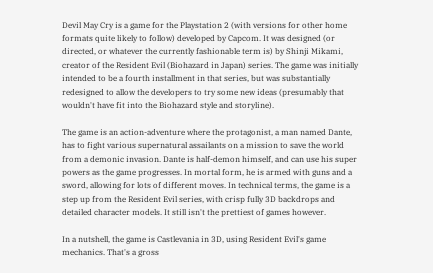Devil May Cry is a game for the Playstation 2 (with versions for other home formats quite likely to follow) developed by Capcom. It was designed (or directed, or whatever the currently fashionable term is) by Shinji Mikami, creator of the Resident Evil (Biohazard in Japan) series. The game was initially intended to be a fourth installment in that series, but was substantially redesigned to allow the developers to try some new ideas (presumably that wouldn't have fit into the Biohazard style and storyline).

The game is an action-adventure where the protagonist, a man named Dante, has to fight various supernatural assailants on a mission to save the world from a demonic invasion. Dante is half-demon himself, and can use his super powers as the game progresses. In mortal form, he is armed with guns and a sword, allowing for lots of different moves. In technical terms, the game is a step up from the Resident Evil series, with crisp fully 3D backdrops and detailed character models. It still isn't the prettiest of games however.

In a nutshell, the game is Castlevania in 3D, using Resident Evil's game mechanics. That's a gross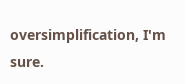oversimplification, I'm sure.